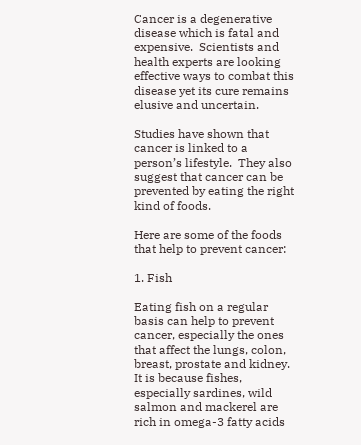Cancer is a degenerative disease which is fatal and expensive.  Scientists and health experts are looking effective ways to combat this disease yet its cure remains elusive and uncertain.

Studies have shown that cancer is linked to a person’s lifestyle.  They also suggest that cancer can be prevented by eating the right kind of foods.

Here are some of the foods that help to prevent cancer:

1. Fish

Eating fish on a regular basis can help to prevent cancer, especially the ones that affect the lungs, colon, breast, prostate and kidney.  It is because fishes, especially sardines, wild salmon and mackerel are rich in omega-3 fatty acids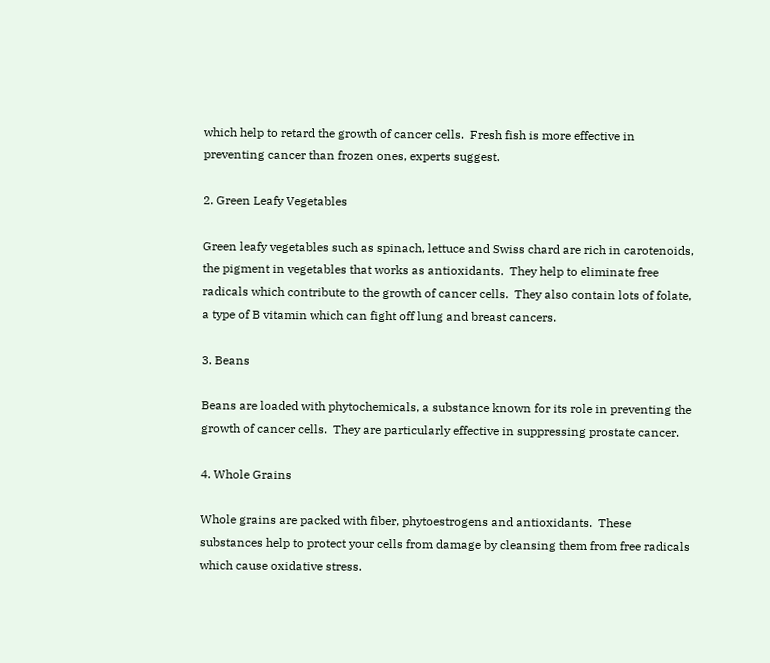which help to retard the growth of cancer cells.  Fresh fish is more effective in preventing cancer than frozen ones, experts suggest.

2. Green Leafy Vegetables

Green leafy vegetables such as spinach, lettuce and Swiss chard are rich in carotenoids, the pigment in vegetables that works as antioxidants.  They help to eliminate free radicals which contribute to the growth of cancer cells.  They also contain lots of folate, a type of B vitamin which can fight off lung and breast cancers.

3. Beans

Beans are loaded with phytochemicals, a substance known for its role in preventing the growth of cancer cells.  They are particularly effective in suppressing prostate cancer.

4. Whole Grains

Whole grains are packed with fiber, phytoestrogens and antioxidants.  These substances help to protect your cells from damage by cleansing them from free radicals which cause oxidative stress.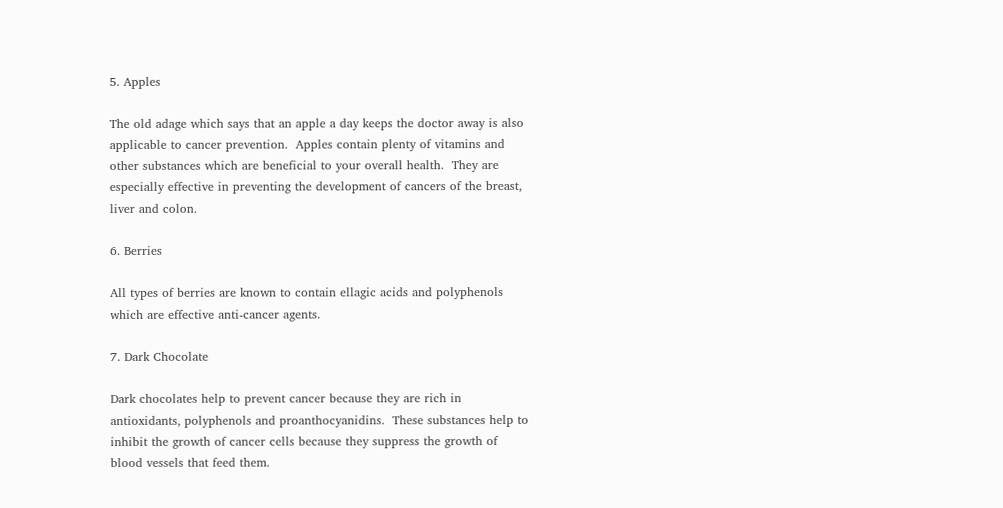5. Apples

The old adage which says that an apple a day keeps the doctor away is also applicable to cancer prevention.  Apples contain plenty of vitamins and other substances which are beneficial to your overall health.  They are especially effective in preventing the development of cancers of the breast, liver and colon.

6. Berries

All types of berries are known to contain ellagic acids and polyphenols which are effective anti-cancer agents.

7. Dark Chocolate

Dark chocolates help to prevent cancer because they are rich in antioxidants, polyphenols and proanthocyanidins.  These substances help to inhibit the growth of cancer cells because they suppress the growth of blood vessels that feed them.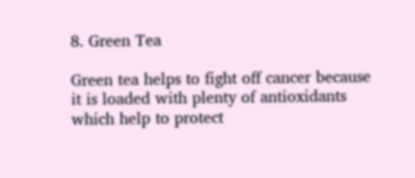8. Green Tea

Green tea helps to fight off cancer because it is loaded with plenty of antioxidants which help to protect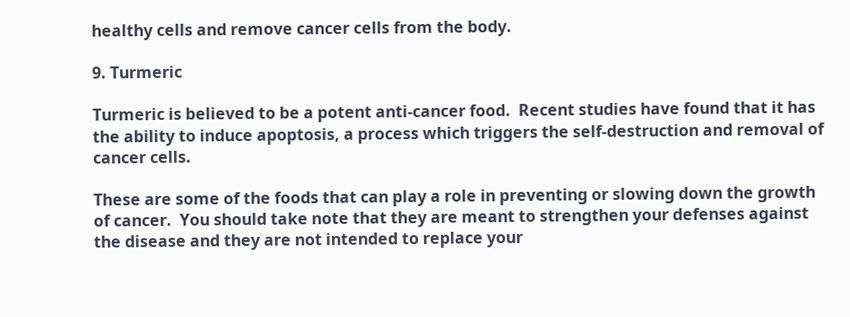healthy cells and remove cancer cells from the body.

9. Turmeric

Turmeric is believed to be a potent anti-cancer food.  Recent studies have found that it has the ability to induce apoptosis, a process which triggers the self-destruction and removal of cancer cells.

These are some of the foods that can play a role in preventing or slowing down the growth of cancer.  You should take note that they are meant to strengthen your defenses against the disease and they are not intended to replace your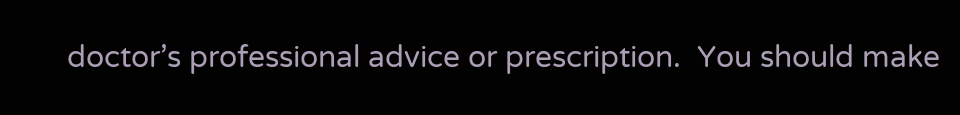doctor’s professional advice or prescription.  You should make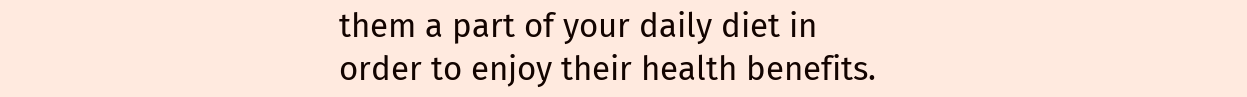them a part of your daily diet in order to enjoy their health benefits.